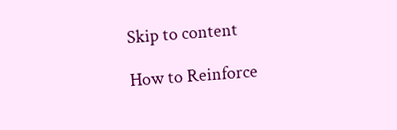Skip to content

How to Reinforce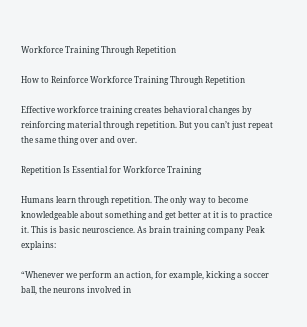Workforce Training Through Repetition

How to Reinforce Workforce Training Through Repetition

Effective workforce training creates behavioral changes by reinforcing material through repetition. But you can’t just repeat the same thing over and over.

Repetition Is Essential for Workforce Training

Humans learn through repetition. The only way to become knowledgeable about something and get better at it is to practice it. This is basic neuroscience. As brain training company Peak explains:

“Whenever we perform an action, for example, kicking a soccer ball, the neurons involved in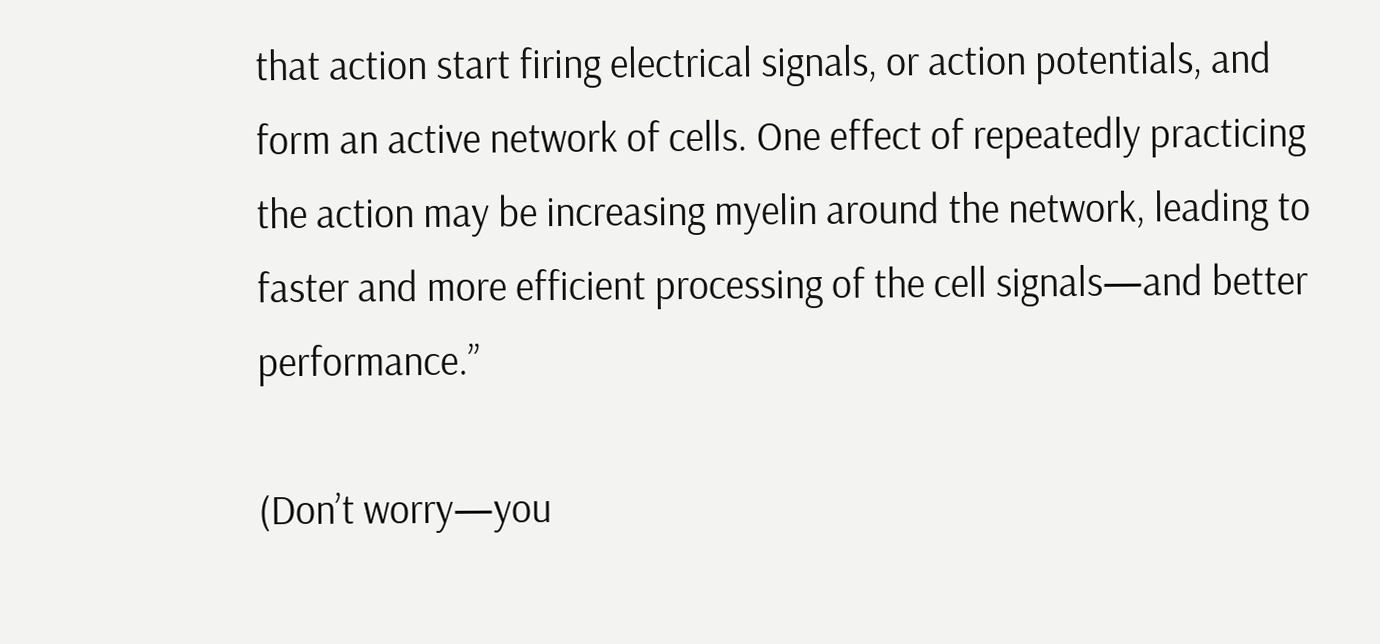that action start firing electrical signals, or action potentials, and form an active network of cells. One effect of repeatedly practicing the action may be increasing myelin around the network, leading to faster and more efficient processing of the cell signals—and better performance.”

(Don’t worry—you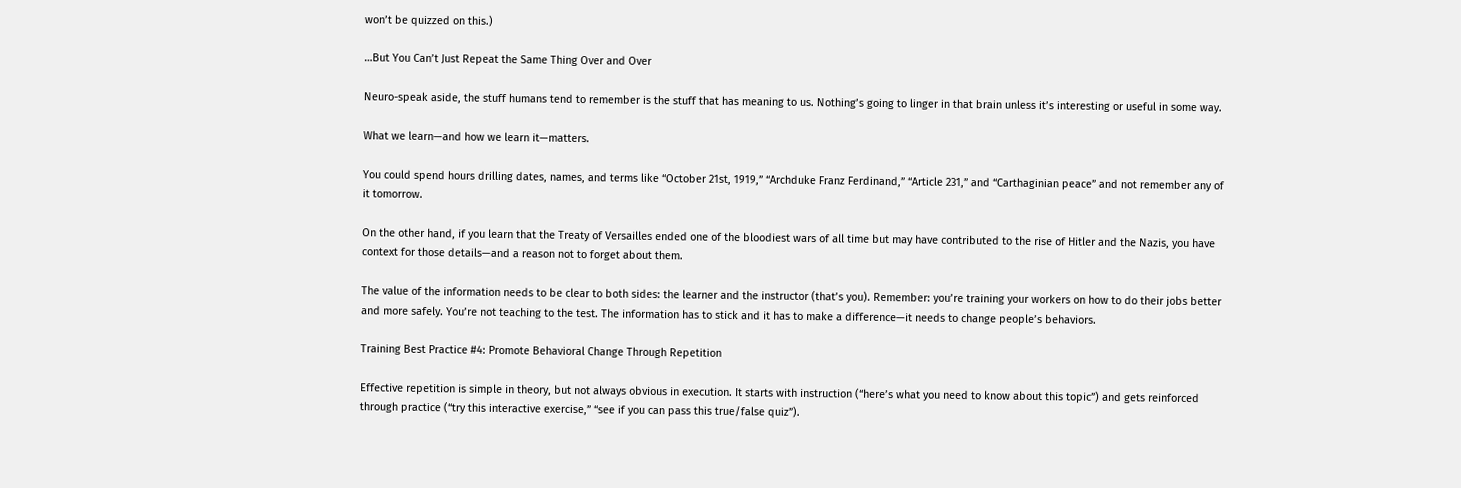won’t be quizzed on this.)

…But You Can’t Just Repeat the Same Thing Over and Over

Neuro-speak aside, the stuff humans tend to remember is the stuff that has meaning to us. Nothing’s going to linger in that brain unless it’s interesting or useful in some way.

What we learn—and how we learn it—matters.

You could spend hours drilling dates, names, and terms like “October 21st, 1919,” “Archduke Franz Ferdinand,” “Article 231,” and “Carthaginian peace” and not remember any of it tomorrow.

On the other hand, if you learn that the Treaty of Versailles ended one of the bloodiest wars of all time but may have contributed to the rise of Hitler and the Nazis, you have context for those details—and a reason not to forget about them.

The value of the information needs to be clear to both sides: the learner and the instructor (that’s you). Remember: you’re training your workers on how to do their jobs better and more safely. You’re not teaching to the test. The information has to stick and it has to make a difference—it needs to change people’s behaviors.

Training Best Practice #4: Promote Behavioral Change Through Repetition

Effective repetition is simple in theory, but not always obvious in execution. It starts with instruction (“here’s what you need to know about this topic”) and gets reinforced through practice (“try this interactive exercise,” “see if you can pass this true/false quiz”).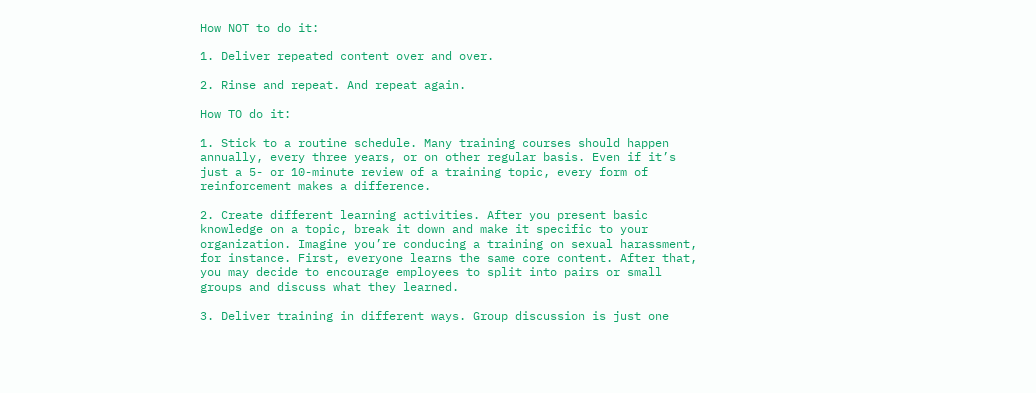How NOT to do it:

1. Deliver repeated content over and over.

2. Rinse and repeat. And repeat again.

How TO do it:

1. Stick to a routine schedule. Many training courses should happen annually, every three years, or on other regular basis. Even if it’s just a 5- or 10-minute review of a training topic, every form of reinforcement makes a difference.

2. Create different learning activities. After you present basic knowledge on a topic, break it down and make it specific to your organization. Imagine you’re conducing a training on sexual harassment, for instance. First, everyone learns the same core content. After that, you may decide to encourage employees to split into pairs or small groups and discuss what they learned.

3. Deliver training in different ways. Group discussion is just one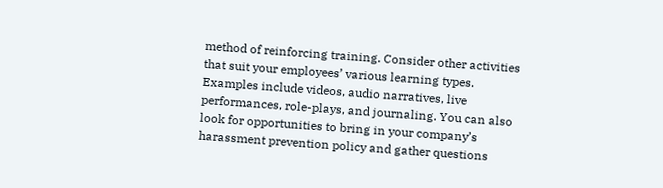method of reinforcing training. Consider other activities that suit your employees’ various learning types. Examples include videos, audio narratives, live performances, role-plays, and journaling. You can also look for opportunities to bring in your company’s harassment prevention policy and gather questions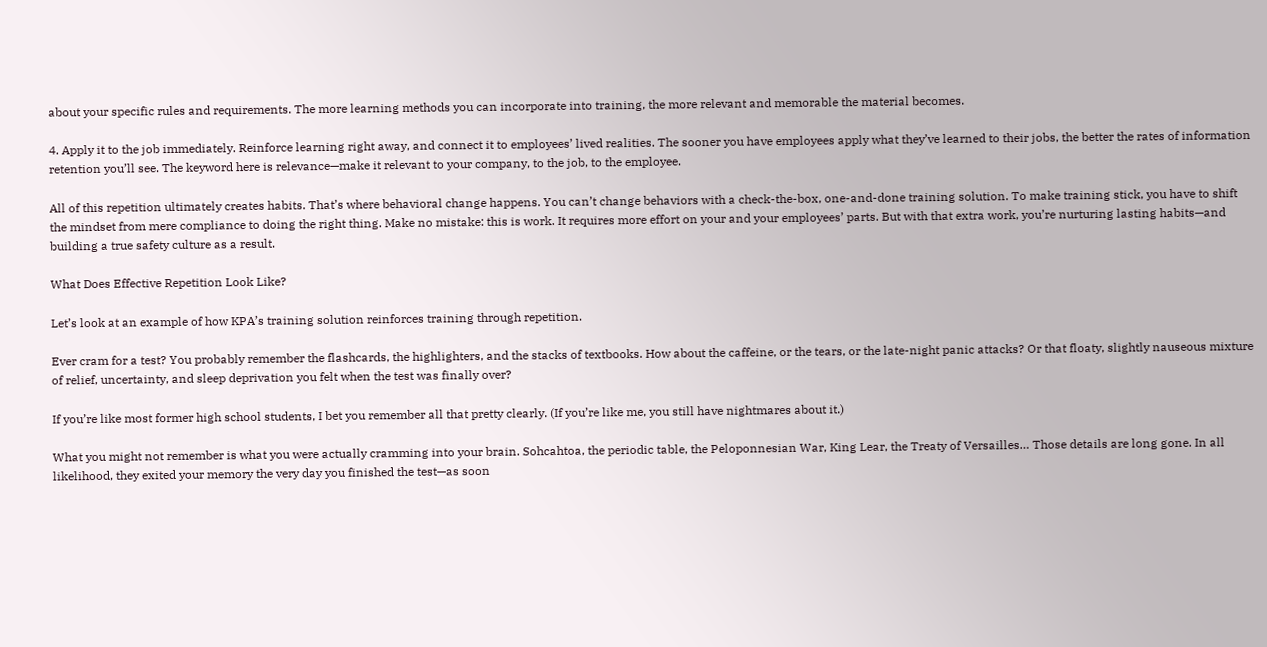about your specific rules and requirements. The more learning methods you can incorporate into training, the more relevant and memorable the material becomes.

4. Apply it to the job immediately. Reinforce learning right away, and connect it to employees’ lived realities. The sooner you have employees apply what they’ve learned to their jobs, the better the rates of information retention you’ll see. The keyword here is relevance—make it relevant to your company, to the job, to the employee.

All of this repetition ultimately creates habits. That’s where behavioral change happens. You can’t change behaviors with a check-the-box, one-and-done training solution. To make training stick, you have to shift the mindset from mere compliance to doing the right thing. Make no mistake: this is work. It requires more effort on your and your employees’ parts. But with that extra work, you’re nurturing lasting habits—and building a true safety culture as a result.

What Does Effective Repetition Look Like?

Let’s look at an example of how KPA’s training solution reinforces training through repetition.

Ever cram for a test? You probably remember the flashcards, the highlighters, and the stacks of textbooks. How about the caffeine, or the tears, or the late-night panic attacks? Or that floaty, slightly nauseous mixture of relief, uncertainty, and sleep deprivation you felt when the test was finally over?

If you’re like most former high school students, I bet you remember all that pretty clearly. (If you’re like me, you still have nightmares about it.)

What you might not remember is what you were actually cramming into your brain. Sohcahtoa, the periodic table, the Peloponnesian War, King Lear, the Treaty of Versailles… Those details are long gone. In all likelihood, they exited your memory the very day you finished the test—as soon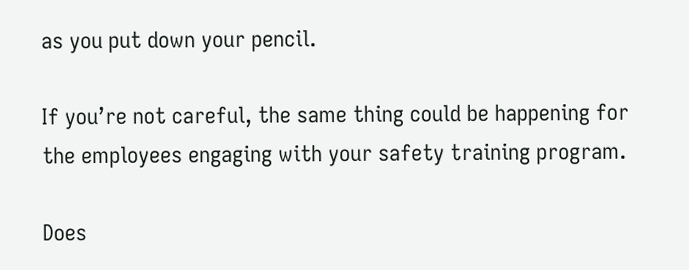as you put down your pencil.

If you’re not careful, the same thing could be happening for the employees engaging with your safety training program.

Does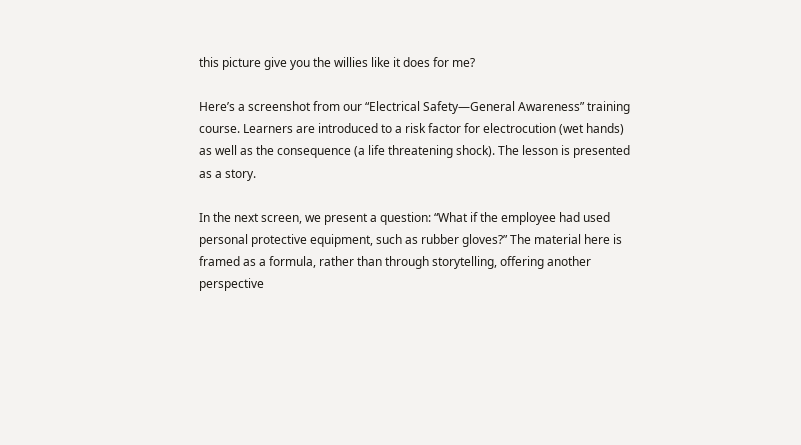this picture give you the willies like it does for me?

Here’s a screenshot from our “Electrical Safety—General Awareness” training course. Learners are introduced to a risk factor for electrocution (wet hands) as well as the consequence (a life threatening shock). The lesson is presented as a story.

In the next screen, we present a question: “What if the employee had used personal protective equipment, such as rubber gloves?” The material here is framed as a formula, rather than through storytelling, offering another perspective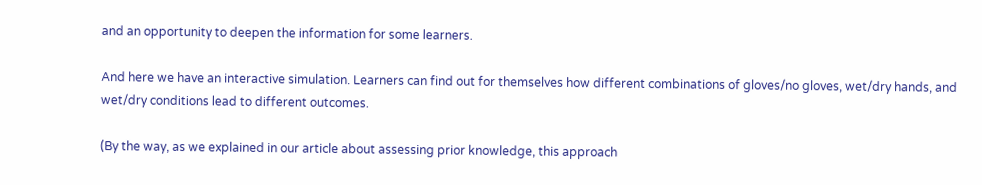and an opportunity to deepen the information for some learners.

And here we have an interactive simulation. Learners can find out for themselves how different combinations of gloves/no gloves, wet/dry hands, and wet/dry conditions lead to different outcomes.

(By the way, as we explained in our article about assessing prior knowledge, this approach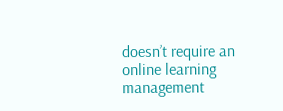doesn’t require an online learning management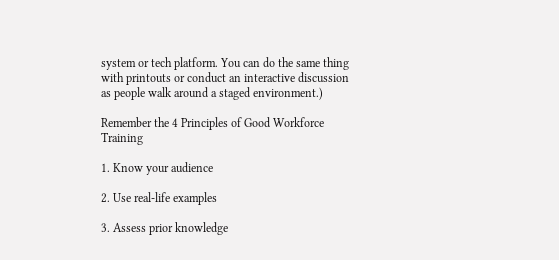system or tech platform. You can do the same thing with printouts or conduct an interactive discussion as people walk around a staged environment.)

Remember the 4 Principles of Good Workforce Training

1. Know your audience

2. Use real-life examples

3. Assess prior knowledge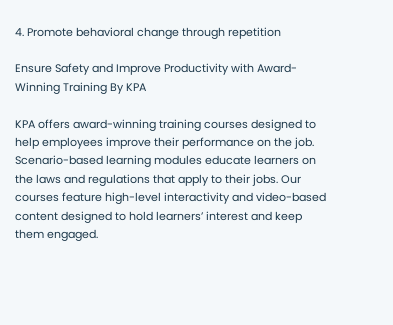4. Promote behavioral change through repetition

Ensure Safety and Improve Productivity with Award-Winning Training By KPA

KPA offers award-winning training courses designed to help employees improve their performance on the job. Scenario-based learning modules educate learners on the laws and regulations that apply to their jobs. Our courses feature high-level interactivity and video-based content designed to hold learners’ interest and keep them engaged.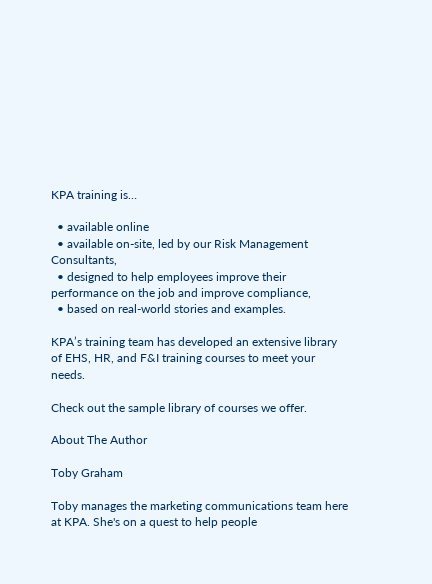KPA training is…

  • available online
  • available on-site, led by our Risk Management Consultants,
  • designed to help employees improve their performance on the job and improve compliance,
  • based on real-world stories and examples.

KPA’s training team has developed an extensive library of EHS, HR, and F&I training courses to meet your needs.

Check out the sample library of courses we offer.

About The Author

Toby Graham

Toby manages the marketing communications team here at KPA. She's on a quest to help people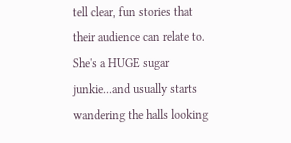tell clear, fun stories that their audience can relate to. She's a HUGE sugar junkie...and usually starts wandering the halls looking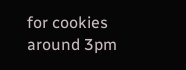for cookies around 3pm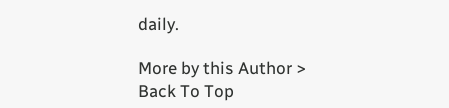daily.

More by this Author >
Back To Top